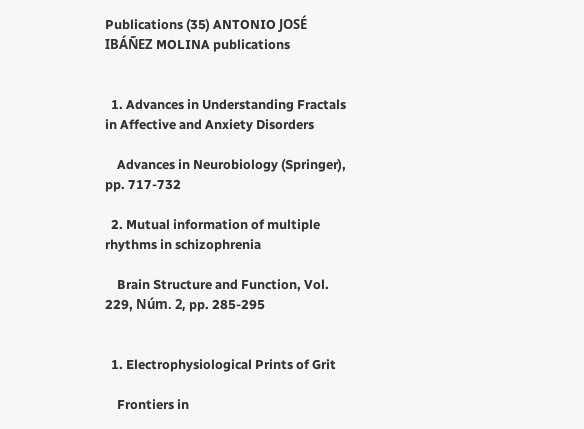Publications (35) ANTONIO JOSÉ IBÁÑEZ MOLINA publications


  1. Advances in Understanding Fractals in Affective and Anxiety Disorders

    Advances in Neurobiology (Springer), pp. 717-732

  2. Mutual information of multiple rhythms in schizophrenia

    Brain Structure and Function, Vol. 229, Núm. 2, pp. 285-295


  1. Electrophysiological Prints of Grit

    Frontiers in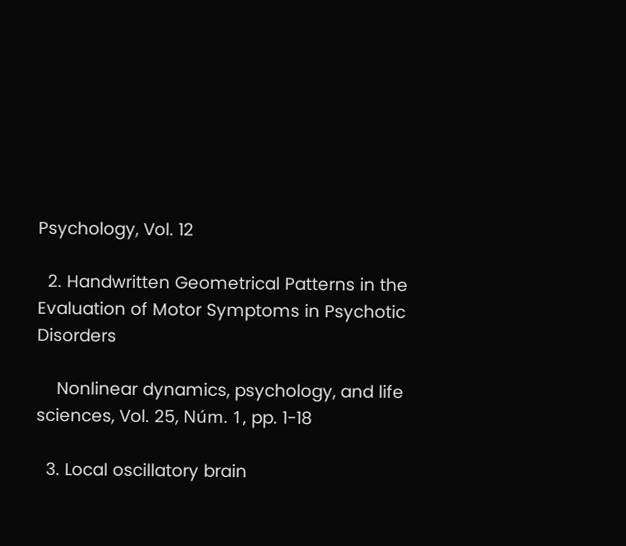Psychology, Vol. 12

  2. Handwritten Geometrical Patterns in the Evaluation of Motor Symptoms in Psychotic Disorders

    Nonlinear dynamics, psychology, and life sciences, Vol. 25, Núm. 1, pp. 1-18

  3. Local oscillatory brain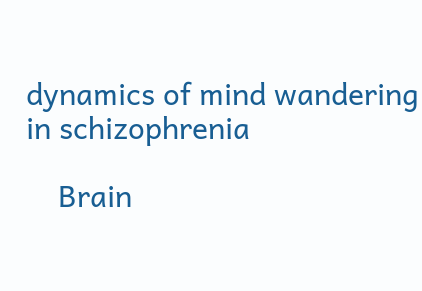dynamics of mind wandering in schizophrenia

    Brain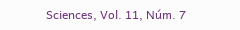Sciences, Vol. 11, Núm. 7